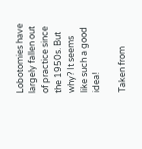Lobotomies have largely fallen out of practice since the 1950s. But why? It seems like such a good idea!

Taken from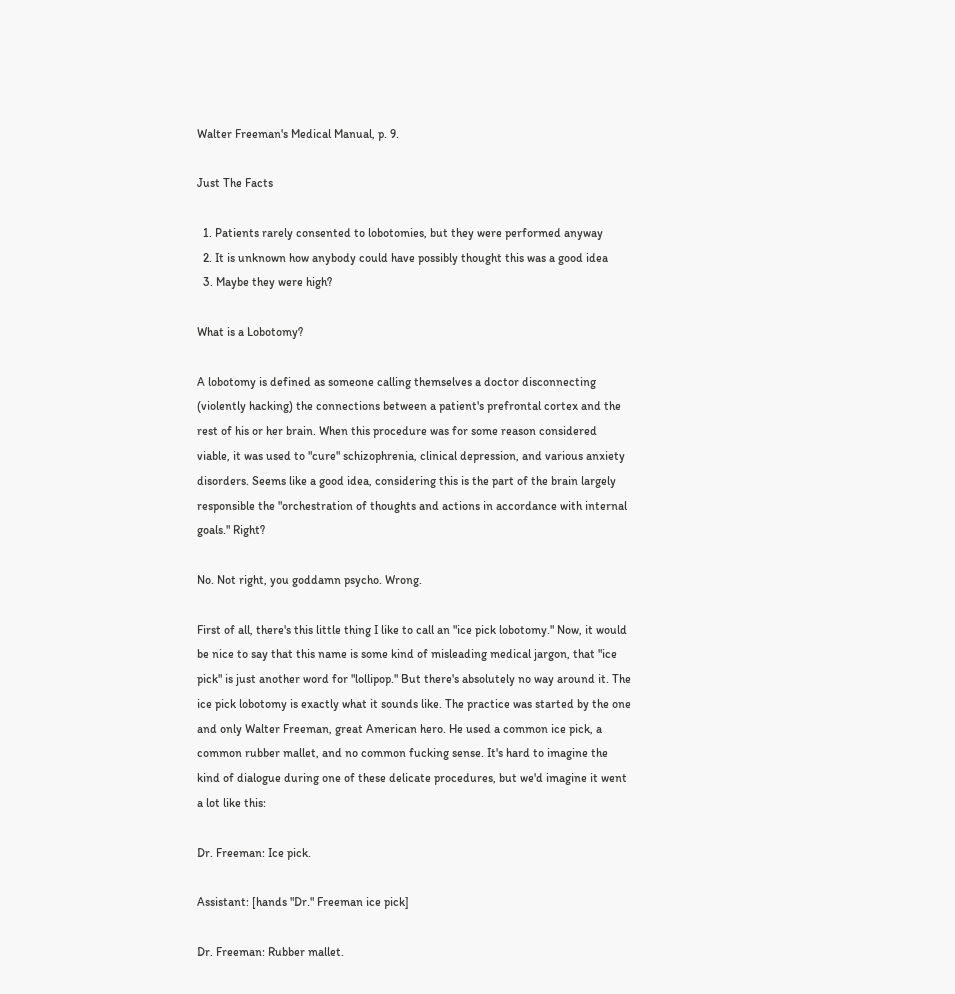Walter Freeman's Medical Manual, p. 9.

Just The Facts

  1. Patients rarely consented to lobotomies, but they were performed anyway
  2. It is unknown how anybody could have possibly thought this was a good idea
  3. Maybe they were high?

What is a Lobotomy?

A lobotomy is defined as someone calling themselves a doctor disconnecting (violently hacking) the connections between a patient's prefrontal cortex and the rest of his or her brain. When this procedure was for some reason considered viable, it was used to "cure" schizophrenia, clinical depression, and various anxiety disorders. Seems like a good idea, considering this is the part of the brain largely responsible the "orchestration of thoughts and actions in accordance with internal goals." Right?

No. Not right, you goddamn psycho. Wrong.

First of all, there's this little thing I like to call an "ice pick lobotomy." Now, it would be nice to say that this name is some kind of misleading medical jargon, that "ice pick" is just another word for "lollipop." But there's absolutely no way around it. The ice pick lobotomy is exactly what it sounds like. The practice was started by the one and only Walter Freeman, great American hero. He used a common ice pick, a common rubber mallet, and no common fucking sense. It's hard to imagine the kind of dialogue during one of these delicate procedures, but we'd imagine it went a lot like this:

Dr. Freeman: Ice pick.

Assistant: [hands "Dr." Freeman ice pick]

Dr. Freeman: Rubber mallet.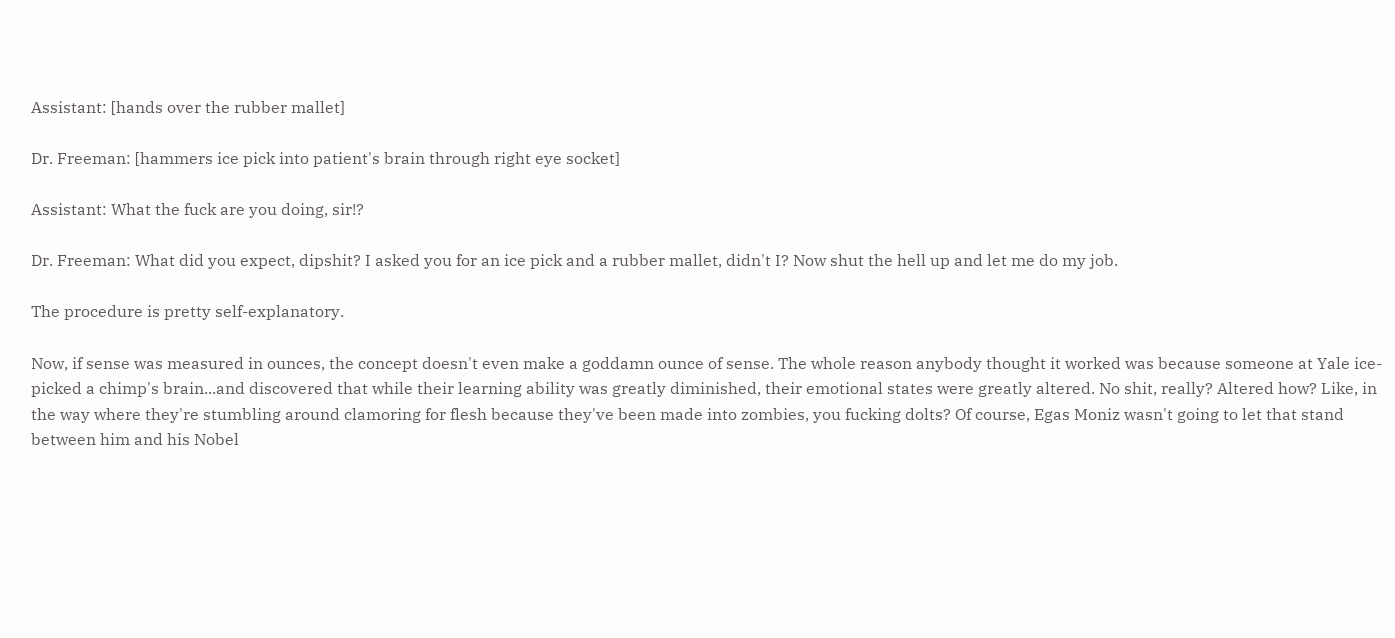Assistant: [hands over the rubber mallet]

Dr. Freeman: [hammers ice pick into patient's brain through right eye socket]

Assistant: What the fuck are you doing, sir!?

Dr. Freeman: What did you expect, dipshit? I asked you for an ice pick and a rubber mallet, didn't I? Now shut the hell up and let me do my job.

The procedure is pretty self-explanatory.

Now, if sense was measured in ounces, the concept doesn't even make a goddamn ounce of sense. The whole reason anybody thought it worked was because someone at Yale ice-picked a chimp's brain...and discovered that while their learning ability was greatly diminished, their emotional states were greatly altered. No shit, really? Altered how? Like, in the way where they're stumbling around clamoring for flesh because they've been made into zombies, you fucking dolts? Of course, Egas Moniz wasn't going to let that stand between him and his Nobel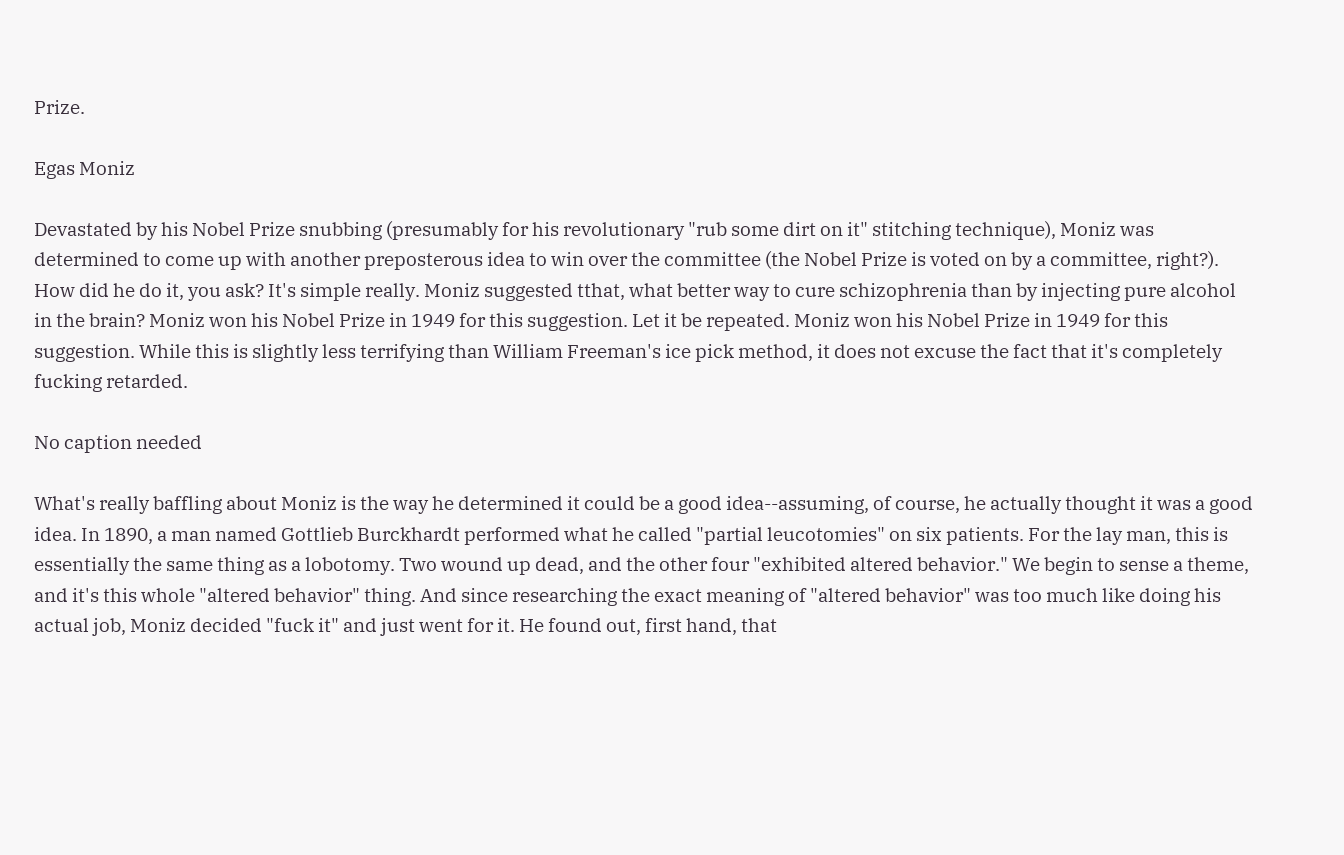Prize.

Egas Moniz

Devastated by his Nobel Prize snubbing (presumably for his revolutionary "rub some dirt on it" stitching technique), Moniz was determined to come up with another preposterous idea to win over the committee (the Nobel Prize is voted on by a committee, right?). How did he do it, you ask? It's simple really. Moniz suggested tthat, what better way to cure schizophrenia than by injecting pure alcohol in the brain? Moniz won his Nobel Prize in 1949 for this suggestion. Let it be repeated. Moniz won his Nobel Prize in 1949 for this suggestion. While this is slightly less terrifying than William Freeman's ice pick method, it does not excuse the fact that it's completely fucking retarded.

No caption needed

What's really baffling about Moniz is the way he determined it could be a good idea--assuming, of course, he actually thought it was a good idea. In 1890, a man named Gottlieb Burckhardt performed what he called "partial leucotomies" on six patients. For the lay man, this is essentially the same thing as a lobotomy. Two wound up dead, and the other four "exhibited altered behavior." We begin to sense a theme, and it's this whole "altered behavior" thing. And since researching the exact meaning of "altered behavior" was too much like doing his actual job, Moniz decided "fuck it" and just went for it. He found out, first hand, that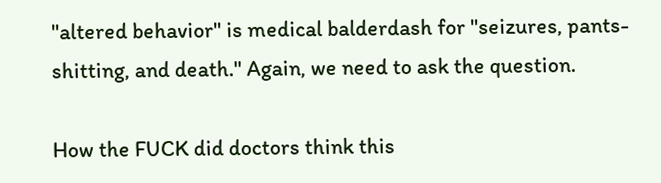"altered behavior" is medical balderdash for "seizures, pants-shitting, and death." Again, we need to ask the question.

How the FUCK did doctors think this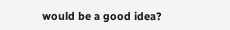would be a good idea?